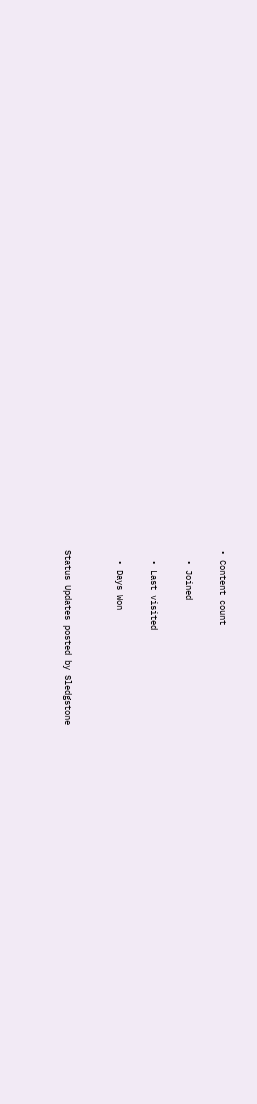• Content count

  • Joined

  • Last visited

  • Days Won


Status Updates posted by Sledgstone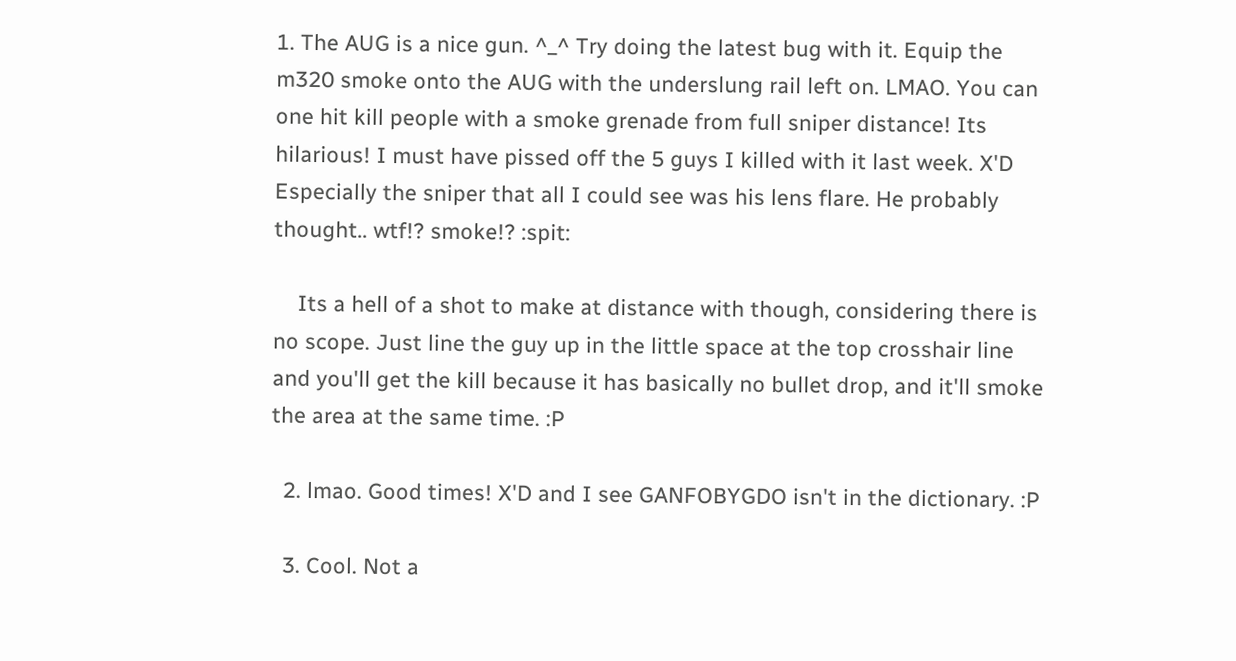1. The AUG is a nice gun. ^_^ Try doing the latest bug with it. Equip the m320 smoke onto the AUG with the underslung rail left on. LMAO. You can one hit kill people with a smoke grenade from full sniper distance! Its hilarious! I must have pissed off the 5 guys I killed with it last week. X'D Especially the sniper that all I could see was his lens flare. He probably thought.. wtf!? smoke!? :spit:

    Its a hell of a shot to make at distance with though, considering there is no scope. Just line the guy up in the little space at the top crosshair line and you'll get the kill because it has basically no bullet drop, and it'll smoke the area at the same time. :P

  2. lmao. Good times! X'D and I see GANFOBYGDO isn't in the dictionary. :P

  3. Cool. Not a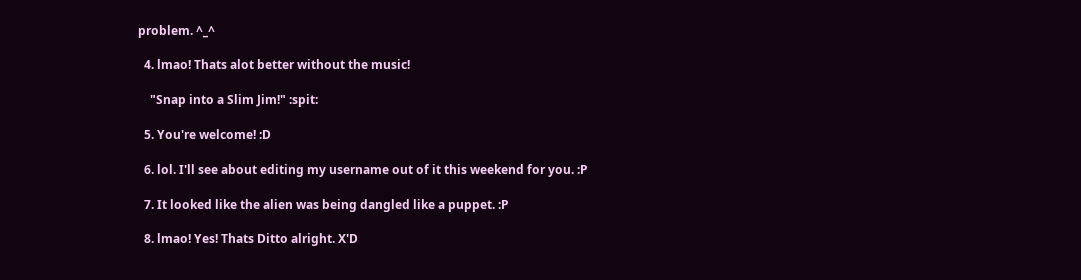problem. ^_^

  4. lmao! Thats alot better without the music!

    "Snap into a Slim Jim!" :spit:

  5. You're welcome! :D

  6. lol. I'll see about editing my username out of it this weekend for you. :P

  7. It looked like the alien was being dangled like a puppet. :P

  8. lmao! Yes! Thats Ditto alright. X'D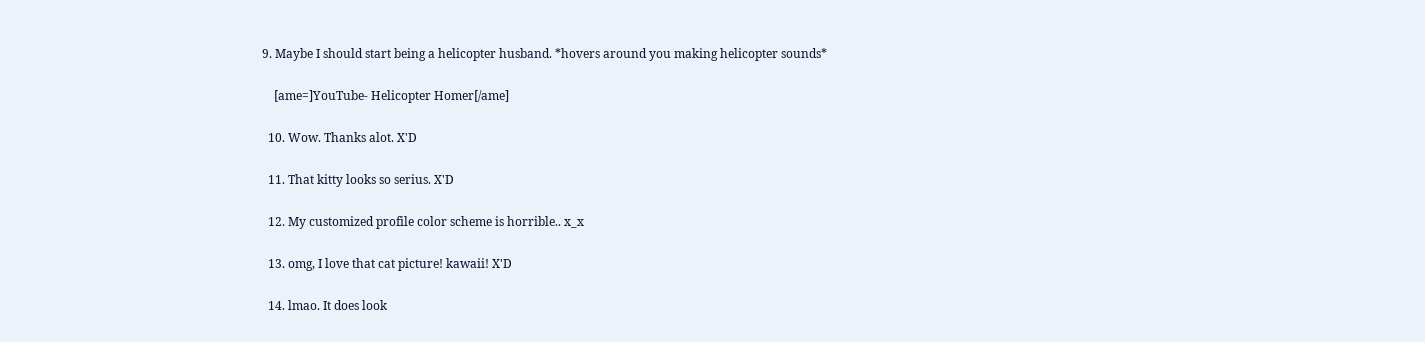9. Maybe I should start being a helicopter husband. *hovers around you making helicopter sounds*

    [ame=]YouTube- Helicopter Homer[/ame]

  10. Wow. Thanks alot. X'D

  11. That kitty looks so serius. X'D

  12. My customized profile color scheme is horrible.. x_x

  13. omg, I love that cat picture! kawaii! X'D

  14. lmao. It does look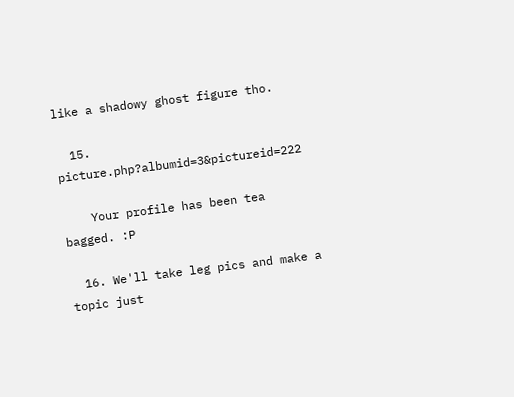like a shadowy ghost figure tho.

  15. picture.php?albumid=3&pictureid=222

    Your profile has been tea bagged. :P

  16. We'll take leg pics and make a topic just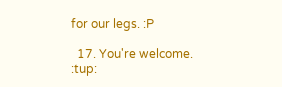for our legs. :P

  17. You're welcome. :tup: